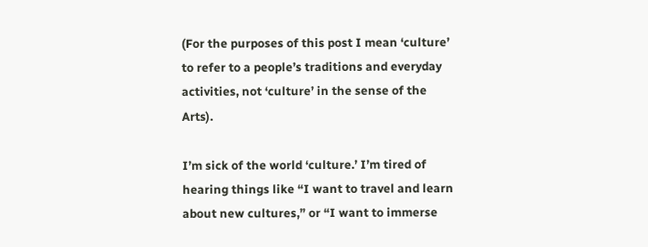(For the purposes of this post I mean ‘culture’ to refer to a people’s traditions and everyday activities, not ‘culture’ in the sense of the Arts).

I’m sick of the world ‘culture.’ I’m tired of hearing things like “I want to travel and learn about new cultures,” or “I want to immerse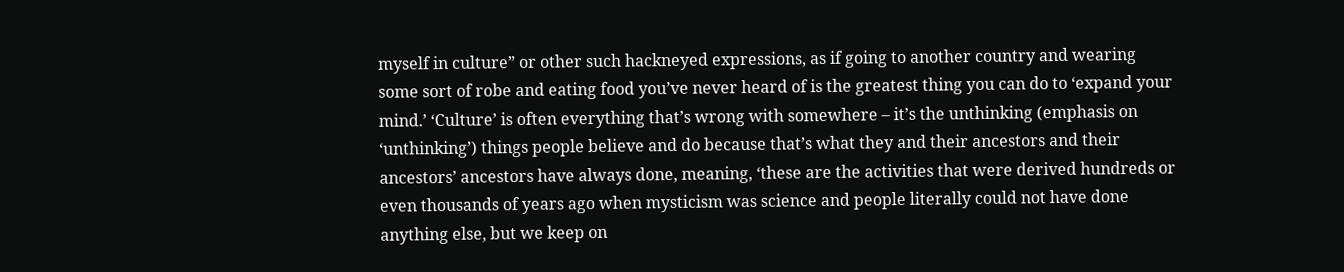myself in culture” or other such hackneyed expressions, as if going to another country and wearing some sort of robe and eating food you’ve never heard of is the greatest thing you can do to ‘expand your mind.’ ‘Culture’ is often everything that’s wrong with somewhere – it’s the unthinking (emphasis on ‘unthinking’) things people believe and do because that’s what they and their ancestors and their ancestors’ ancestors have always done, meaning, ‘these are the activities that were derived hundreds or even thousands of years ago when mysticism was science and people literally could not have done anything else, but we keep on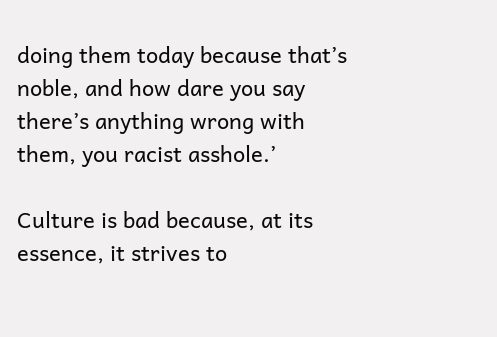doing them today because that’s noble, and how dare you say there’s anything wrong with them, you racist asshole.’

Culture is bad because, at its essence, it strives to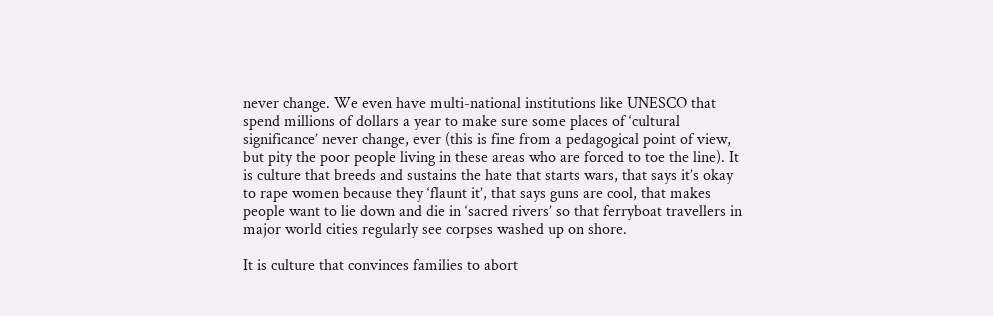never change. We even have multi-national institutions like UNESCO that spend millions of dollars a year to make sure some places of ‘cultural significance’ never change, ever (this is fine from a pedagogical point of view, but pity the poor people living in these areas who are forced to toe the line). It is culture that breeds and sustains the hate that starts wars, that says it’s okay to rape women because they ‘flaunt it’, that says guns are cool, that makes people want to lie down and die in ‘sacred rivers’ so that ferryboat travellers in major world cities regularly see corpses washed up on shore.

It is culture that convinces families to abort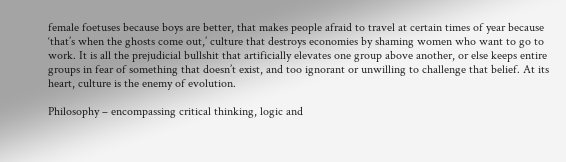female foetuses because boys are better, that makes people afraid to travel at certain times of year because ‘that’s when the ghosts come out,’ culture that destroys economies by shaming women who want to go to work. It is all the prejudicial bullshit that artificially elevates one group above another, or else keeps entire groups in fear of something that doesn’t exist, and too ignorant or unwilling to challenge that belief. At its heart, culture is the enemy of evolution.

Philosophy – encompassing critical thinking, logic and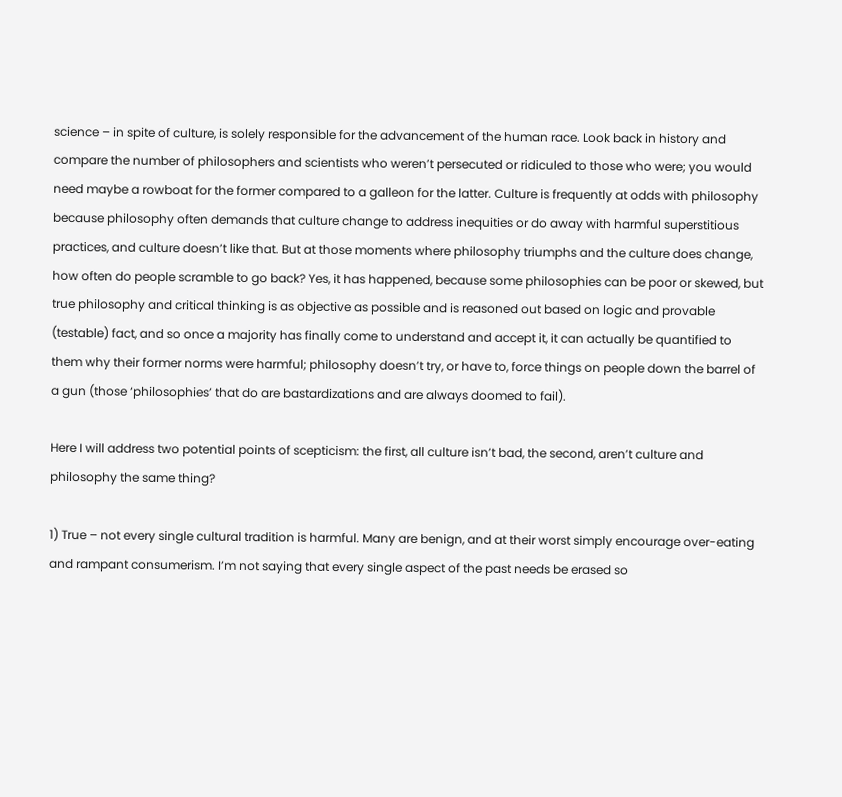science – in spite of culture, is solely responsible for the advancement of the human race. Look back in history and compare the number of philosophers and scientists who weren’t persecuted or ridiculed to those who were; you would need maybe a rowboat for the former compared to a galleon for the latter. Culture is frequently at odds with philosophy because philosophy often demands that culture change to address inequities or do away with harmful superstitious practices, and culture doesn’t like that. But at those moments where philosophy triumphs and the culture does change, how often do people scramble to go back? Yes, it has happened, because some philosophies can be poor or skewed, but true philosophy and critical thinking is as objective as possible and is reasoned out based on logic and provable (testable) fact, and so once a majority has finally come to understand and accept it, it can actually be quantified to them why their former norms were harmful; philosophy doesn’t try, or have to, force things on people down the barrel of a gun (those ‘philosophies’ that do are bastardizations and are always doomed to fail).

Here I will address two potential points of scepticism: the first, all culture isn’t bad, the second, aren’t culture and philosophy the same thing?

1) True – not every single cultural tradition is harmful. Many are benign, and at their worst simply encourage over-eating and rampant consumerism. I’m not saying that every single aspect of the past needs be erased so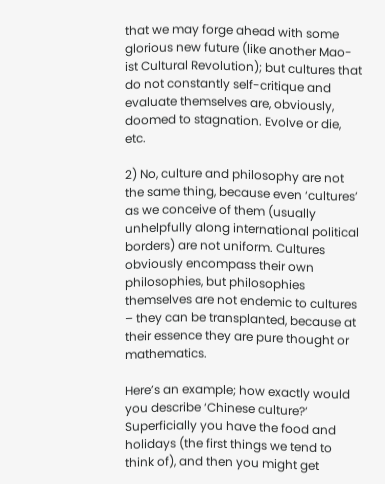that we may forge ahead with some glorious new future (like another Mao-ist Cultural Revolution); but cultures that do not constantly self-critique and evaluate themselves are, obviously, doomed to stagnation. Evolve or die, etc.

2) No, culture and philosophy are not the same thing, because even ‘cultures’ as we conceive of them (usually unhelpfully along international political borders) are not uniform. Cultures obviously encompass their own philosophies, but philosophies themselves are not endemic to cultures – they can be transplanted, because at their essence they are pure thought or mathematics.

Here’s an example; how exactly would you describe ‘Chinese culture?’ Superficially you have the food and holidays (the first things we tend to think of), and then you might get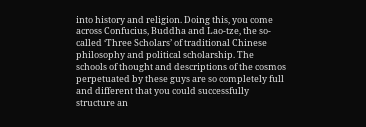into history and religion. Doing this, you come across Confucius, Buddha and Lao-tze, the so-called ‘Three Scholars’ of traditional Chinese philosophy and political scholarship. The schools of thought and descriptions of the cosmos perpetuated by these guys are so completely full and different that you could successfully structure an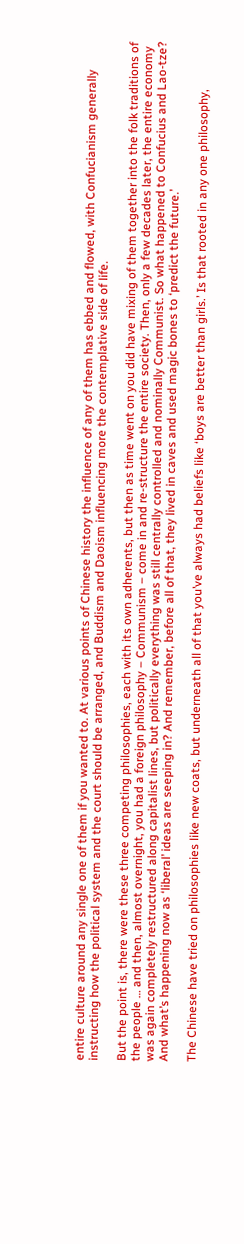entire culture around any single one of them if you wanted to. At various points of Chinese history the influence of any of them has ebbed and flowed, with Confucianism generally instructing how the political system and the court should be arranged, and Buddism and Daoism influencing more the contemplative side of life.

But the point is, there were these three competing philosophies, each with its own adherents, but then as time went on you did have mixing of them together into the folk traditions of the people … and then, almost overnight, you had a foreign philosophy – Communism – come in and re-structure the entire society. Then, only a few decades later, the entire economy was again completely restructured along capitalist lines, but politically everything was still centrally controlled and nominally Communist. So what happened to Confucius and Lao-tze? And what’s happening now as ‘liberal’ ideas are seeping in? And remember, before all of that, they lived in caves and used magic bones to ‘predict the future.’

The Chinese have tried on philosophies like new coats, but underneath all of that you’ve always had beliefs like ‘boys are better than girls.’ Is that rooted in any one philosophy,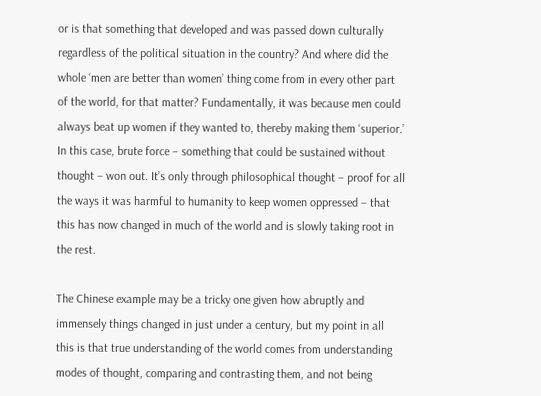or is that something that developed and was passed down culturally regardless of the political situation in the country? And where did the whole ‘men are better than women’ thing come from in every other part of the world, for that matter? Fundamentally, it was because men could always beat up women if they wanted to, thereby making them ‘superior.’ In this case, brute force – something that could be sustained without thought – won out. It’s only through philosophical thought – proof for all the ways it was harmful to humanity to keep women oppressed – that this has now changed in much of the world and is slowly taking root in the rest.

The Chinese example may be a tricky one given how abruptly and immensely things changed in just under a century, but my point in all this is that true understanding of the world comes from understanding modes of thought, comparing and contrasting them, and not being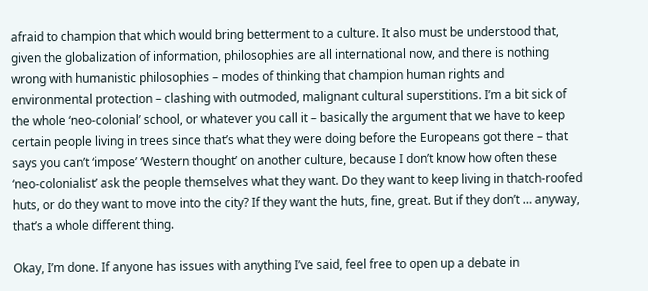afraid to champion that which would bring betterment to a culture. It also must be understood that, given the globalization of information, philosophies are all international now, and there is nothing wrong with humanistic philosophies – modes of thinking that champion human rights and environmental protection – clashing with outmoded, malignant cultural superstitions. I’m a bit sick of the whole ‘neo-colonial’ school, or whatever you call it – basically the argument that we have to keep certain people living in trees since that’s what they were doing before the Europeans got there – that says you can’t ‘impose’ ‘Western thought’ on another culture, because I don’t know how often these ‘neo-colonialist’ ask the people themselves what they want. Do they want to keep living in thatch-roofed huts, or do they want to move into the city? If they want the huts, fine, great. But if they don’t … anyway, that’s a whole different thing.

Okay, I’m done. If anyone has issues with anything I’ve said, feel free to open up a debate in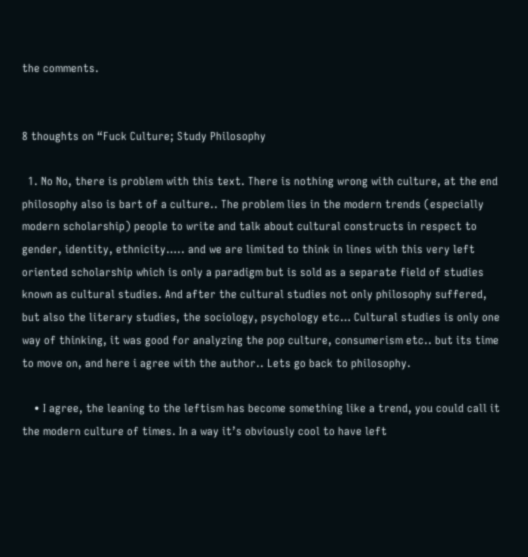the comments.


8 thoughts on “Fuck Culture; Study Philosophy

  1. No No, there is problem with this text. There is nothing wrong with culture, at the end philosophy also is bart of a culture.. The problem lies in the modern trends (especially modern scholarship) people to write and talk about cultural constructs in respect to gender, identity, ethnicity….. and we are limited to think in lines with this very left oriented scholarship which is only a paradigm but is sold as a separate field of studies known as cultural studies. And after the cultural studies not only philosophy suffered, but also the literary studies, the sociology, psychology etc… Cultural studies is only one way of thinking, it was good for analyzing the pop culture, consumerism etc.. but its time to move on, and here i agree with the author.. Lets go back to philosophy.

    • I agree, the leaning to the leftism has become something like a trend, you could call it the modern culture of times. In a way it’s obviously cool to have left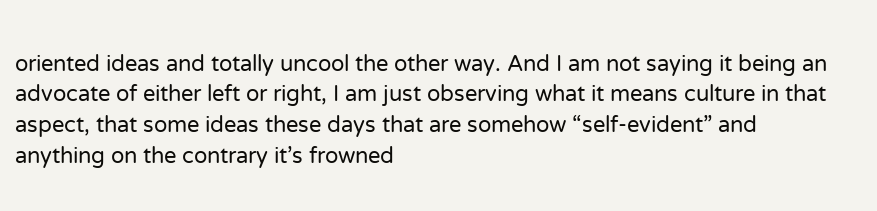oriented ideas and totally uncool the other way. And I am not saying it being an advocate of either left or right, I am just observing what it means culture in that aspect, that some ideas these days that are somehow “self-evident” and anything on the contrary it’s frowned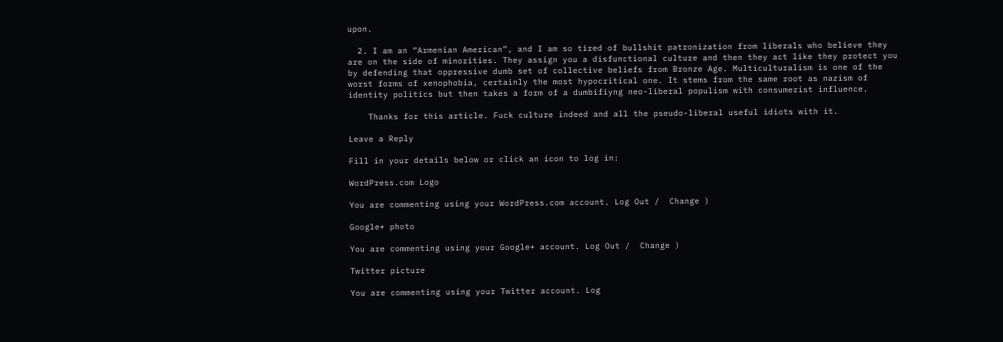upon.

  2. I am an “Armenian American”, and I am so tired of bullshit patronization from liberals who believe they are on the side of minorities. They assign you a disfunctional culture and then they act like they protect you by defending that oppressive dumb set of collective beliefs from Bronze Age. Multiculturalism is one of the worst forms of xenophobia, certainly the most hypocritical one. It stems from the same root as nazism of identity politics but then takes a form of a dumbifiyng neo-liberal populism with consumerist influence.

    Thanks for this article. Fuck culture indeed and all the pseudo-liberal useful idiots with it.

Leave a Reply

Fill in your details below or click an icon to log in:

WordPress.com Logo

You are commenting using your WordPress.com account. Log Out /  Change )

Google+ photo

You are commenting using your Google+ account. Log Out /  Change )

Twitter picture

You are commenting using your Twitter account. Log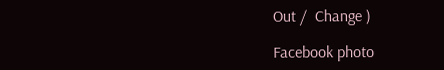Out /  Change )

Facebook photo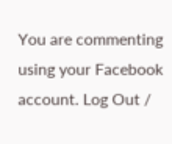You are commenting using your Facebook account. Log Out /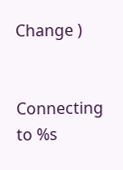Change )


Connecting to %s